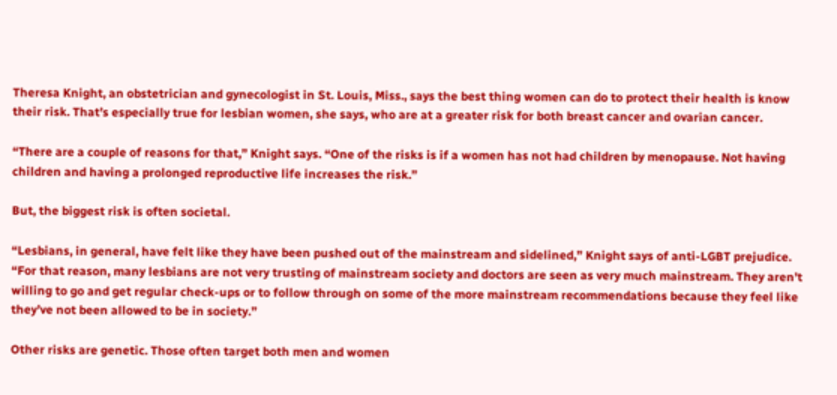Theresa Knight, an obstetrician and gynecologist in St. Louis, Miss., says the best thing women can do to protect their health is know their risk. That’s especially true for lesbian women, she says, who are at a greater risk for both breast cancer and ovarian cancer.

“There are a couple of reasons for that,” Knight says. “One of the risks is if a women has not had children by menopause. Not having children and having a prolonged reproductive life increases the risk.”

But, the biggest risk is often societal.

“Lesbians, in general, have felt like they have been pushed out of the mainstream and sidelined,” Knight says of anti-LGBT prejudice. “For that reason, many lesbians are not very trusting of mainstream society and doctors are seen as very much mainstream. They aren’t willing to go and get regular check-ups or to follow through on some of the more mainstream recommendations because they feel like they’ve not been allowed to be in society.”

Other risks are genetic. Those often target both men and women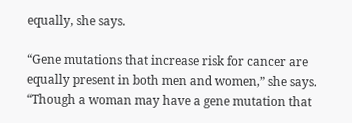equally, she says.

“Gene mutations that increase risk for cancer are equally present in both men and women,” she says. “Though a woman may have a gene mutation that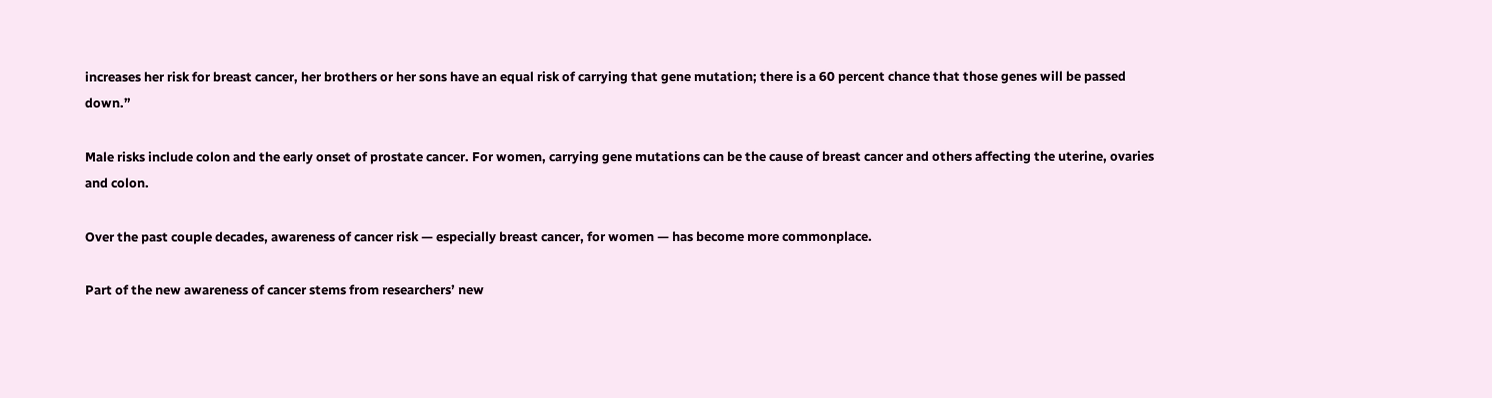increases her risk for breast cancer, her brothers or her sons have an equal risk of carrying that gene mutation; there is a 60 percent chance that those genes will be passed down.”

Male risks include colon and the early onset of prostate cancer. For women, carrying gene mutations can be the cause of breast cancer and others affecting the uterine, ovaries and colon.

Over the past couple decades, awareness of cancer risk — especially breast cancer, for women — has become more commonplace.

Part of the new awareness of cancer stems from researchers’ new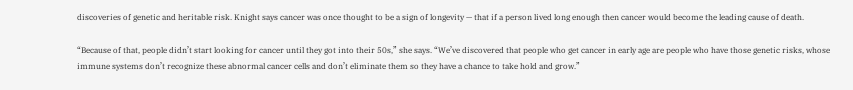discoveries of genetic and heritable risk. Knight says cancer was once thought to be a sign of longevity — that if a person lived long enough then cancer would become the leading cause of death.

“Because of that, people didn’t start looking for cancer until they got into their 50s,” she says. “We’ve discovered that people who get cancer in early age are people who have those genetic risks, whose immune systems don’t recognize these abnormal cancer cells and don’t eliminate them so they have a chance to take hold and grow.”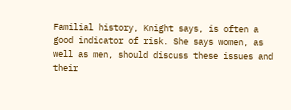Familial history, Knight says, is often a good indicator of risk. She says women, as well as men, should discuss these issues and their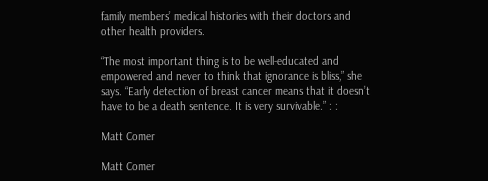family members’ medical histories with their doctors and other health providers.

“The most important thing is to be well-educated and empowered and never to think that ignorance is bliss,” she says. “Early detection of breast cancer means that it doesn’t have to be a death sentence. It is very survivable.” : :

Matt Comer

Matt Comer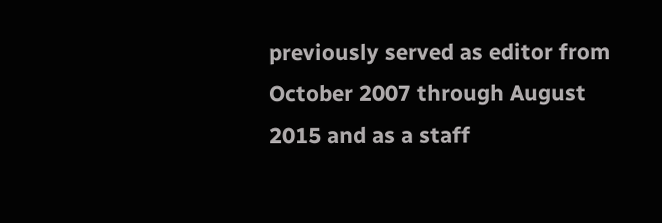previously served as editor from October 2007 through August 2015 and as a staff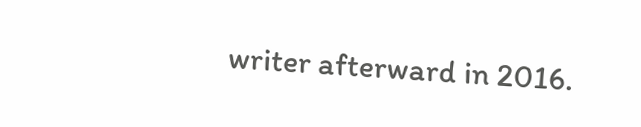writer afterward in 2016.